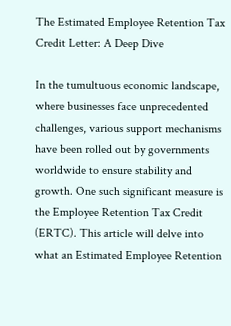The Estimated Employee Retention Tax Credit Letter: A Deep Dive

In the tumultuous economic landscape, where businesses face unprecedented challenges, various support mechanisms have been rolled out by governments worldwide to ensure stability and growth. One such significant measure is the Employee Retention Tax Credit (ERTC). This article will delve into what an Estimated Employee Retention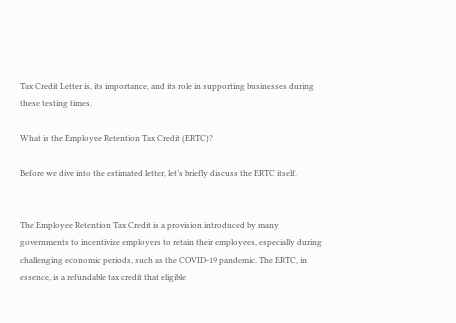Tax Credit Letter is, its importance, and its role in supporting businesses during these testing times.

What is the Employee Retention Tax Credit (ERTC)?

Before we dive into the estimated letter, let’s briefly discuss the ERTC itself.


The Employee Retention Tax Credit is a provision introduced by many governments to incentivize employers to retain their employees, especially during challenging economic periods, such as the COVID-19 pandemic. The ERTC, in essence, is a refundable tax credit that eligible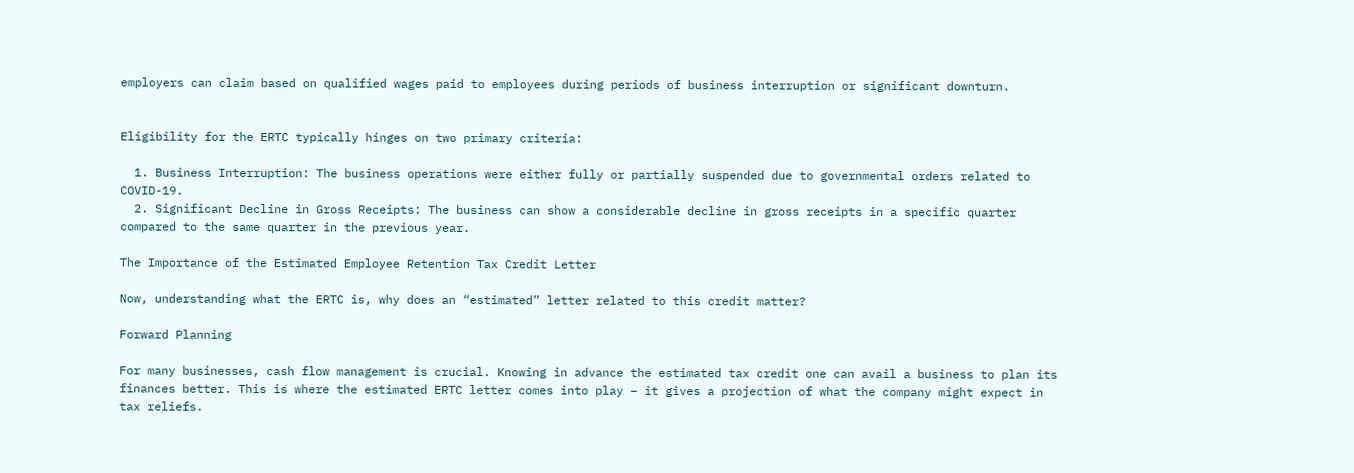employers can claim based on qualified wages paid to employees during periods of business interruption or significant downturn.


Eligibility for the ERTC typically hinges on two primary criteria:

  1. Business Interruption: The business operations were either fully or partially suspended due to governmental orders related to COVID-19.
  2. Significant Decline in Gross Receipts: The business can show a considerable decline in gross receipts in a specific quarter compared to the same quarter in the previous year.

The Importance of the Estimated Employee Retention Tax Credit Letter

Now, understanding what the ERTC is, why does an “estimated” letter related to this credit matter?

Forward Planning

For many businesses, cash flow management is crucial. Knowing in advance the estimated tax credit one can avail a business to plan its finances better. This is where the estimated ERTC letter comes into play – it gives a projection of what the company might expect in tax reliefs.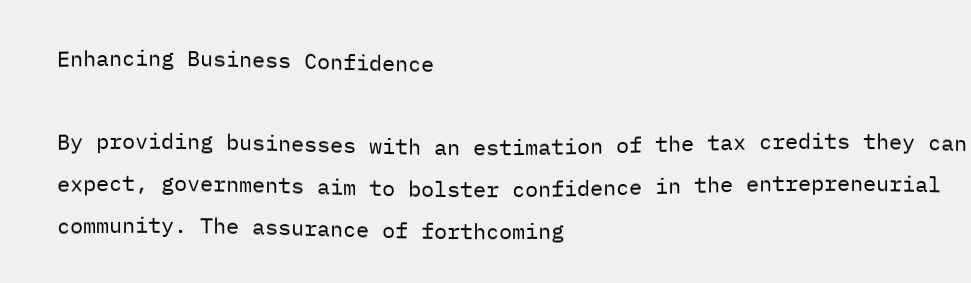Enhancing Business Confidence

By providing businesses with an estimation of the tax credits they can expect, governments aim to bolster confidence in the entrepreneurial community. The assurance of forthcoming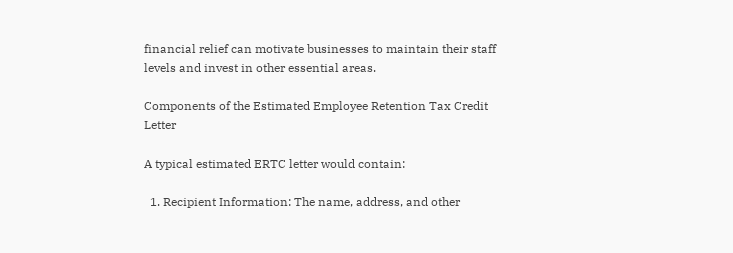financial relief can motivate businesses to maintain their staff levels and invest in other essential areas.

Components of the Estimated Employee Retention Tax Credit Letter

A typical estimated ERTC letter would contain:

  1. Recipient Information: The name, address, and other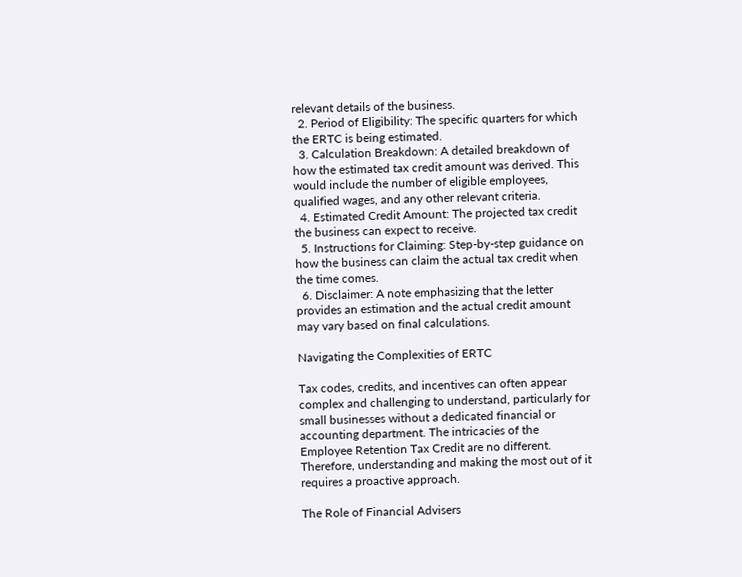relevant details of the business.
  2. Period of Eligibility: The specific quarters for which the ERTC is being estimated.
  3. Calculation Breakdown: A detailed breakdown of how the estimated tax credit amount was derived. This would include the number of eligible employees, qualified wages, and any other relevant criteria.
  4. Estimated Credit Amount: The projected tax credit the business can expect to receive.
  5. Instructions for Claiming: Step-by-step guidance on how the business can claim the actual tax credit when the time comes.
  6. Disclaimer: A note emphasizing that the letter provides an estimation and the actual credit amount may vary based on final calculations.

Navigating the Complexities of ERTC

Tax codes, credits, and incentives can often appear complex and challenging to understand, particularly for small businesses without a dedicated financial or accounting department. The intricacies of the Employee Retention Tax Credit are no different. Therefore, understanding and making the most out of it requires a proactive approach.

The Role of Financial Advisers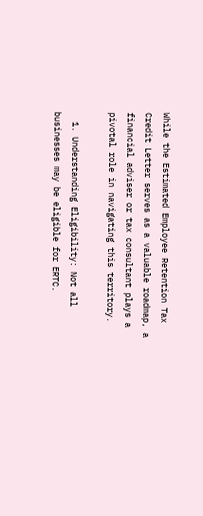While the Estimated Employee Retention Tax Credit Letter serves as a valuable roadmap, a financial adviser or tax consultant plays a pivotal role in navigating this territory.

  1. Understanding Eligibility: Not all businesses may be eligible for ERTC.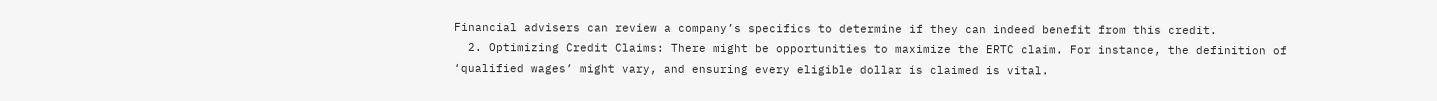Financial advisers can review a company’s specifics to determine if they can indeed benefit from this credit.
  2. Optimizing Credit Claims: There might be opportunities to maximize the ERTC claim. For instance, the definition of ‘qualified wages’ might vary, and ensuring every eligible dollar is claimed is vital.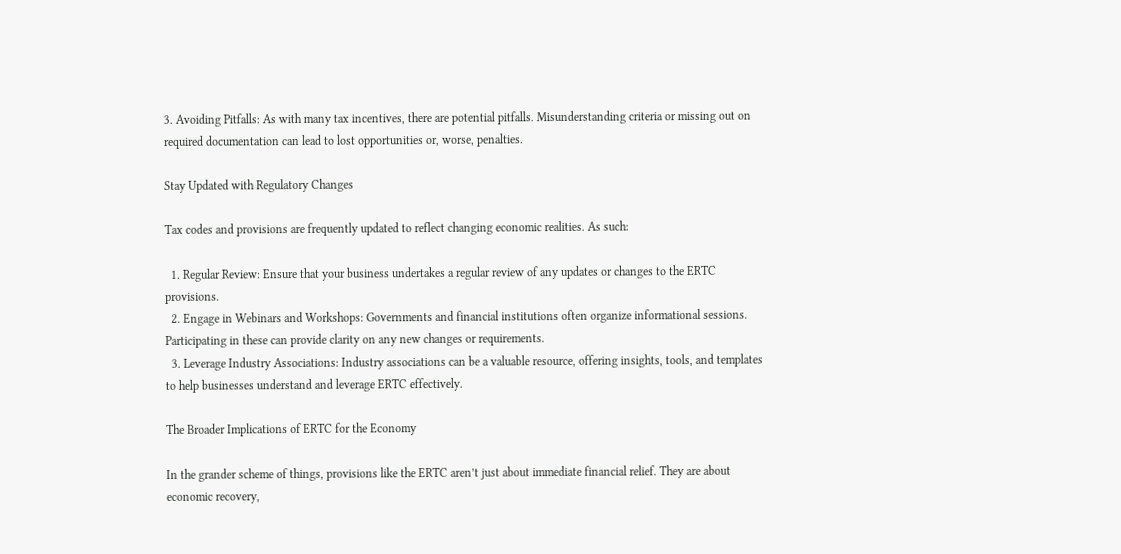3. Avoiding Pitfalls: As with many tax incentives, there are potential pitfalls. Misunderstanding criteria or missing out on required documentation can lead to lost opportunities or, worse, penalties.

Stay Updated with Regulatory Changes

Tax codes and provisions are frequently updated to reflect changing economic realities. As such:

  1. Regular Review: Ensure that your business undertakes a regular review of any updates or changes to the ERTC provisions.
  2. Engage in Webinars and Workshops: Governments and financial institutions often organize informational sessions. Participating in these can provide clarity on any new changes or requirements.
  3. Leverage Industry Associations: Industry associations can be a valuable resource, offering insights, tools, and templates to help businesses understand and leverage ERTC effectively.

The Broader Implications of ERTC for the Economy

In the grander scheme of things, provisions like the ERTC aren’t just about immediate financial relief. They are about economic recovery,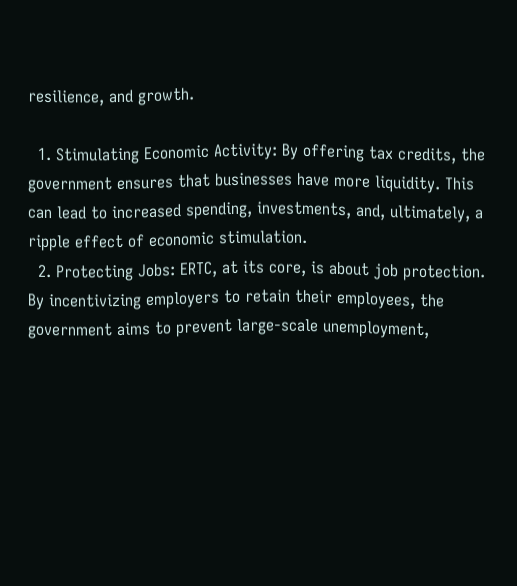resilience, and growth.

  1. Stimulating Economic Activity: By offering tax credits, the government ensures that businesses have more liquidity. This can lead to increased spending, investments, and, ultimately, a ripple effect of economic stimulation.
  2. Protecting Jobs: ERTC, at its core, is about job protection. By incentivizing employers to retain their employees, the government aims to prevent large-scale unemployment,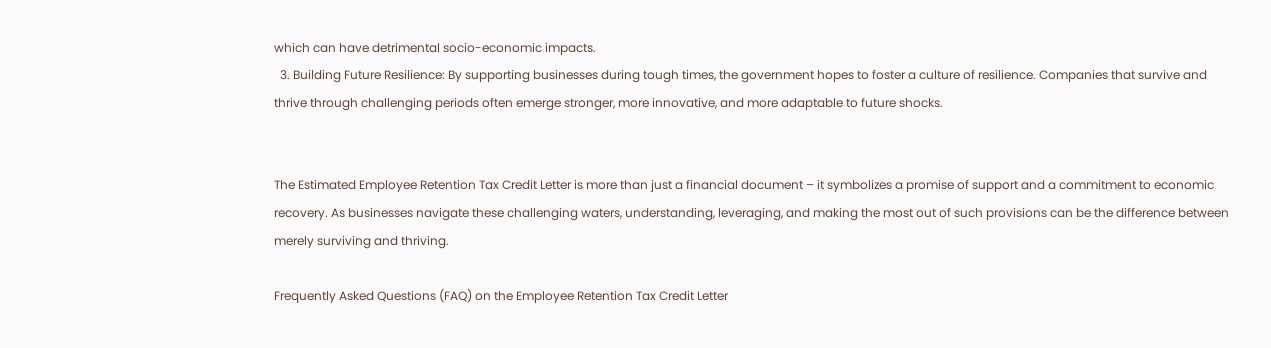which can have detrimental socio-economic impacts.
  3. Building Future Resilience: By supporting businesses during tough times, the government hopes to foster a culture of resilience. Companies that survive and thrive through challenging periods often emerge stronger, more innovative, and more adaptable to future shocks.


The Estimated Employee Retention Tax Credit Letter is more than just a financial document – it symbolizes a promise of support and a commitment to economic recovery. As businesses navigate these challenging waters, understanding, leveraging, and making the most out of such provisions can be the difference between merely surviving and thriving.

Frequently Asked Questions (FAQ) on the Employee Retention Tax Credit Letter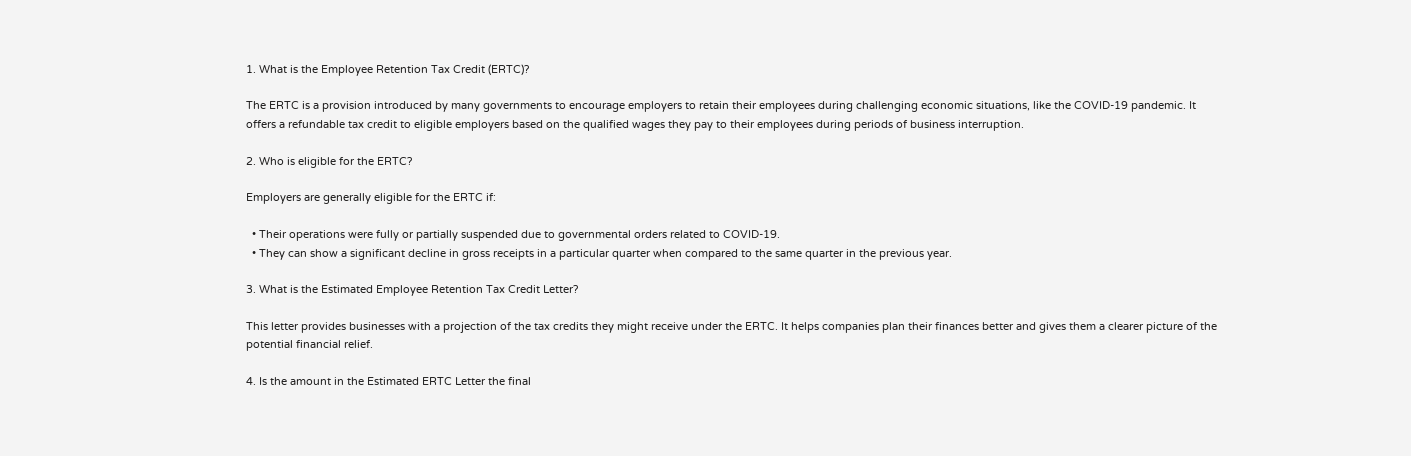1. What is the Employee Retention Tax Credit (ERTC)?

The ERTC is a provision introduced by many governments to encourage employers to retain their employees during challenging economic situations, like the COVID-19 pandemic. It offers a refundable tax credit to eligible employers based on the qualified wages they pay to their employees during periods of business interruption.

2. Who is eligible for the ERTC?

Employers are generally eligible for the ERTC if:

  • Their operations were fully or partially suspended due to governmental orders related to COVID-19.
  • They can show a significant decline in gross receipts in a particular quarter when compared to the same quarter in the previous year.

3. What is the Estimated Employee Retention Tax Credit Letter?

This letter provides businesses with a projection of the tax credits they might receive under the ERTC. It helps companies plan their finances better and gives them a clearer picture of the potential financial relief.

4. Is the amount in the Estimated ERTC Letter the final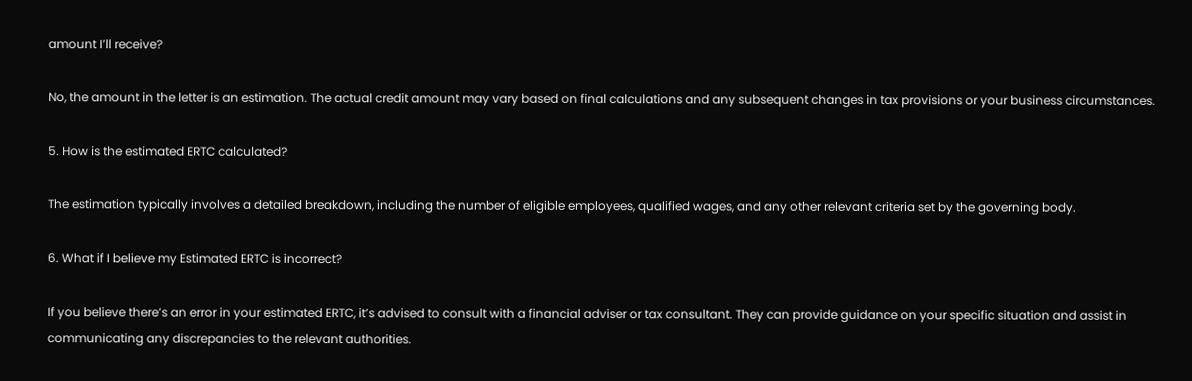amount I’ll receive?

No, the amount in the letter is an estimation. The actual credit amount may vary based on final calculations and any subsequent changes in tax provisions or your business circumstances.

5. How is the estimated ERTC calculated?

The estimation typically involves a detailed breakdown, including the number of eligible employees, qualified wages, and any other relevant criteria set by the governing body.

6. What if I believe my Estimated ERTC is incorrect?

If you believe there’s an error in your estimated ERTC, it’s advised to consult with a financial adviser or tax consultant. They can provide guidance on your specific situation and assist in communicating any discrepancies to the relevant authorities.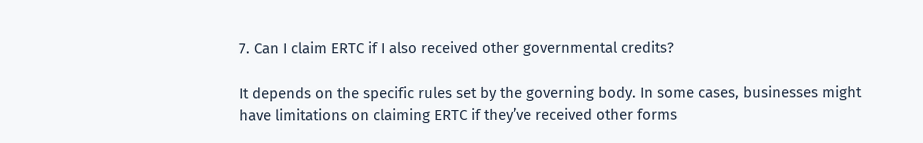7. Can I claim ERTC if I also received other governmental credits?

It depends on the specific rules set by the governing body. In some cases, businesses might have limitations on claiming ERTC if they’ve received other forms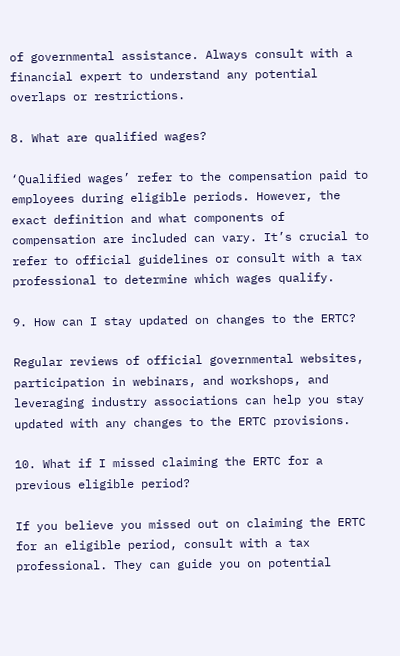of governmental assistance. Always consult with a financial expert to understand any potential overlaps or restrictions.

8. What are qualified wages?

‘Qualified wages’ refer to the compensation paid to employees during eligible periods. However, the exact definition and what components of compensation are included can vary. It’s crucial to refer to official guidelines or consult with a tax professional to determine which wages qualify.

9. How can I stay updated on changes to the ERTC?

Regular reviews of official governmental websites, participation in webinars, and workshops, and leveraging industry associations can help you stay updated with any changes to the ERTC provisions.

10. What if I missed claiming the ERTC for a previous eligible period?

If you believe you missed out on claiming the ERTC for an eligible period, consult with a tax professional. They can guide you on potential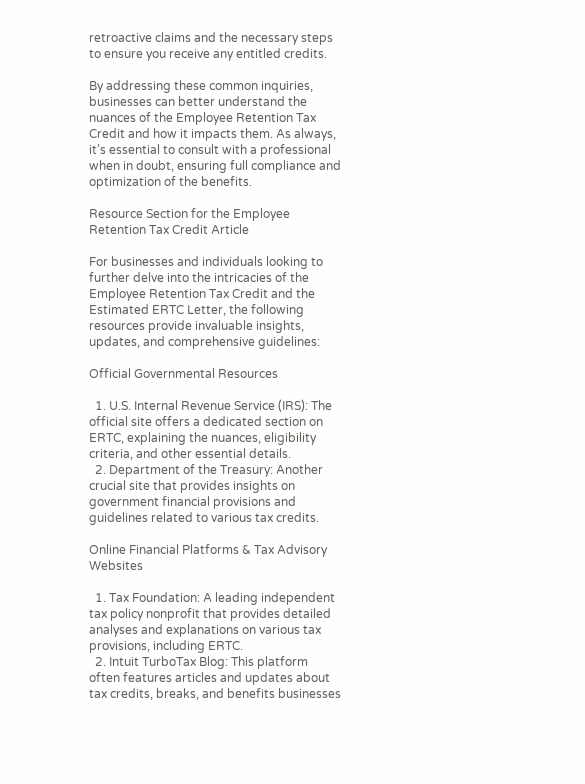retroactive claims and the necessary steps to ensure you receive any entitled credits.

By addressing these common inquiries, businesses can better understand the nuances of the Employee Retention Tax Credit and how it impacts them. As always, it’s essential to consult with a professional when in doubt, ensuring full compliance and optimization of the benefits.

Resource Section for the Employee Retention Tax Credit Article

For businesses and individuals looking to further delve into the intricacies of the Employee Retention Tax Credit and the Estimated ERTC Letter, the following resources provide invaluable insights, updates, and comprehensive guidelines:

Official Governmental Resources

  1. U.S. Internal Revenue Service (IRS): The official site offers a dedicated section on ERTC, explaining the nuances, eligibility criteria, and other essential details.
  2. Department of the Treasury: Another crucial site that provides insights on government financial provisions and guidelines related to various tax credits.

Online Financial Platforms & Tax Advisory Websites

  1. Tax Foundation: A leading independent tax policy nonprofit that provides detailed analyses and explanations on various tax provisions, including ERTC.
  2. Intuit TurboTax Blog: This platform often features articles and updates about tax credits, breaks, and benefits businesses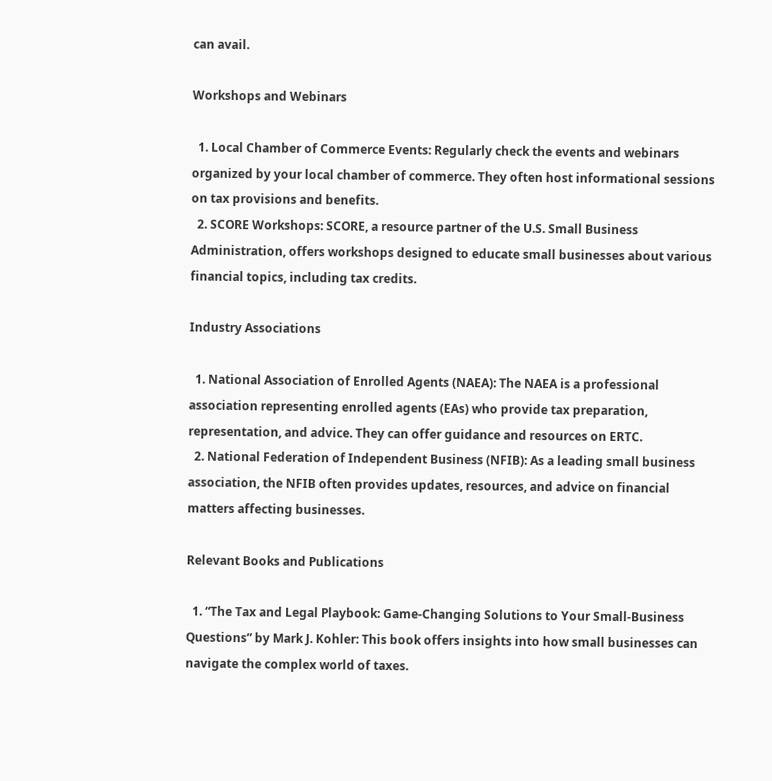can avail.

Workshops and Webinars

  1. Local Chamber of Commerce Events: Regularly check the events and webinars organized by your local chamber of commerce. They often host informational sessions on tax provisions and benefits.
  2. SCORE Workshops: SCORE, a resource partner of the U.S. Small Business Administration, offers workshops designed to educate small businesses about various financial topics, including tax credits.

Industry Associations

  1. National Association of Enrolled Agents (NAEA): The NAEA is a professional association representing enrolled agents (EAs) who provide tax preparation, representation, and advice. They can offer guidance and resources on ERTC.
  2. National Federation of Independent Business (NFIB): As a leading small business association, the NFIB often provides updates, resources, and advice on financial matters affecting businesses.

Relevant Books and Publications

  1. “The Tax and Legal Playbook: Game-Changing Solutions to Your Small-Business Questions” by Mark J. Kohler: This book offers insights into how small businesses can navigate the complex world of taxes.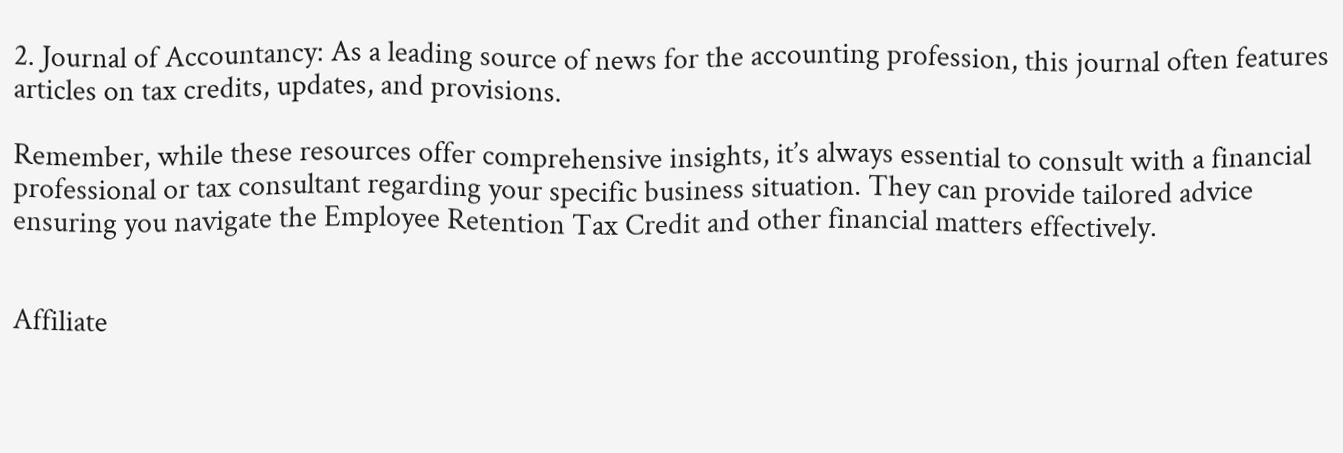2. Journal of Accountancy: As a leading source of news for the accounting profession, this journal often features articles on tax credits, updates, and provisions.

Remember, while these resources offer comprehensive insights, it’s always essential to consult with a financial professional or tax consultant regarding your specific business situation. They can provide tailored advice ensuring you navigate the Employee Retention Tax Credit and other financial matters effectively.


Affiliate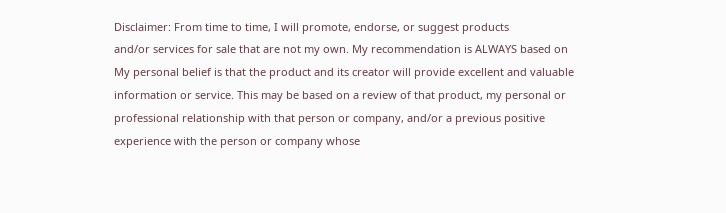Disclaimer: From time to time, I will promote, endorse, or suggest products
and/or services for sale that are not my own. My recommendation is ALWAYS based on
My personal belief is that the product and its creator will provide excellent and valuable
information or service. This may be based on a review of that product, my personal or
professional relationship with that person or company, and/or a previous positive
experience with the person or company whose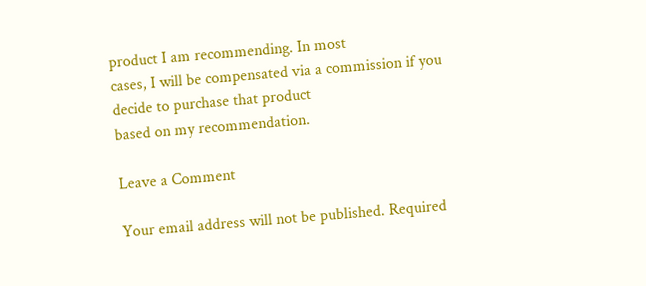product I am recommending. In most
cases, I will be compensated via a commission if you decide to purchase that product
based on my recommendation.

Leave a Comment

Your email address will not be published. Required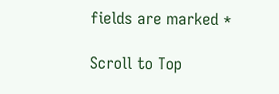fields are marked *

Scroll to Top